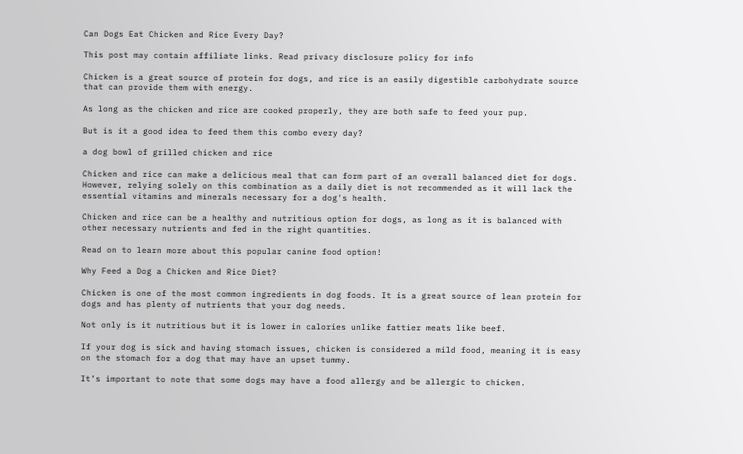Can Dogs Eat Chicken and Rice Every Day?

This post may contain affiliate links. Read privacy disclosure policy for info

Chicken is a great source of protein for dogs, and rice is an easily digestible carbohydrate source that can provide them with energy.

As long as the chicken and rice are cooked properly, they are both safe to feed your pup.

But is it a good idea to feed them this combo every day?

a dog bowl of grilled chicken and rice

Chicken and rice can make a delicious meal that can form part of an overall balanced diet for dogs. However, relying solely on this combination as a daily diet is not recommended as it will lack the essential vitamins and minerals necessary for a dog's health.

Chicken and rice can be a healthy and nutritious option for dogs, as long as it is balanced with other necessary nutrients and fed in the right quantities.

Read on to learn more about this popular canine food option!

Why Feed a Dog a Chicken and Rice Diet?

Chicken is one of the most common ingredients in dog foods. It is a great source of lean protein for dogs and has plenty of nutrients that your dog needs.

Not only is it nutritious but it is lower in calories unlike fattier meats like beef.

If your dog is sick and having stomach issues, chicken is considered a mild food, meaning it is easy on the stomach for a dog that may have an upset tummy.

It’s important to note that some dogs may have a food allergy and be allergic to chicken.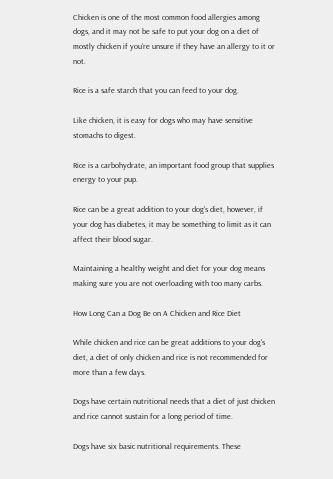Chicken is one of the most common food allergies among dogs, and it may not be safe to put your dog on a diet of mostly chicken if you’re unsure if they have an allergy to it or not.

Rice is a safe starch that you can feed to your dog.

Like chicken, it is easy for dogs who may have sensitive stomachs to digest.

Rice is a carbohydrate, an important food group that supplies energy to your pup.

Rice can be a great addition to your dog's diet, however, if your dog has diabetes, it may be something to limit as it can affect their blood sugar.

Maintaining a healthy weight and diet for your dog means making sure you are not overloading with too many carbs.

How Long Can a Dog Be on A Chicken and Rice Diet

While chicken and rice can be great additions to your dog's diet, a diet of only chicken and rice is not recommended for more than a few days.

Dogs have certain nutritional needs that a diet of just chicken and rice cannot sustain for a long period of time.

Dogs have six basic nutritional requirements. These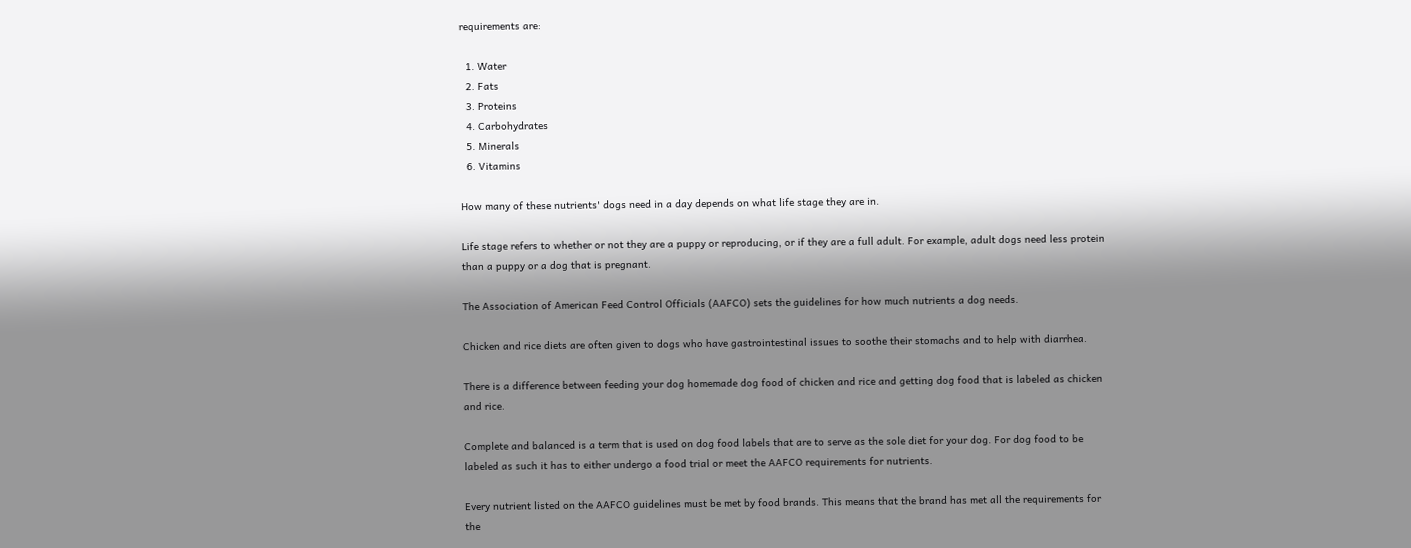requirements are:

  1. Water
  2. Fats
  3. Proteins
  4. Carbohydrates
  5. Minerals
  6. Vitamins

How many of these nutrients' dogs need in a day depends on what life stage they are in.

Life stage refers to whether or not they are a puppy or reproducing, or if they are a full adult. For example, adult dogs need less protein than a puppy or a dog that is pregnant.

The Association of American Feed Control Officials (AAFCO) sets the guidelines for how much nutrients a dog needs.

Chicken and rice diets are often given to dogs who have gastrointestinal issues to soothe their stomachs and to help with diarrhea.

There is a difference between feeding your dog homemade dog food of chicken and rice and getting dog food that is labeled as chicken and rice.

Complete and balanced is a term that is used on dog food labels that are to serve as the sole diet for your dog. For dog food to be labeled as such it has to either undergo a food trial or meet the AAFCO requirements for nutrients.

Every nutrient listed on the AAFCO guidelines must be met by food brands. This means that the brand has met all the requirements for the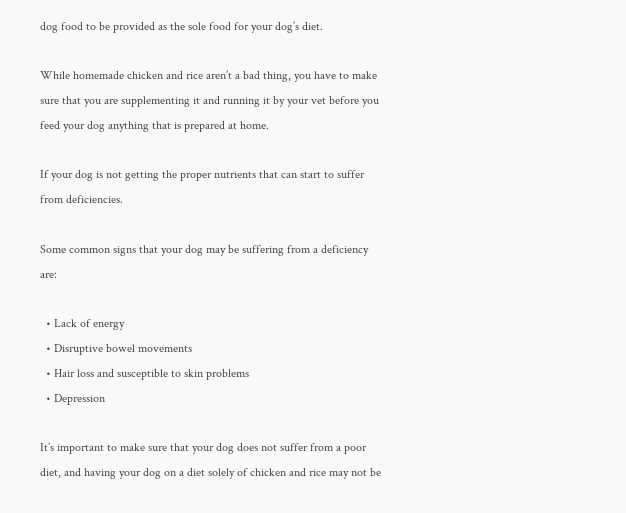dog food to be provided as the sole food for your dog’s diet.

While homemade chicken and rice aren’t a bad thing, you have to make sure that you are supplementing it and running it by your vet before you feed your dog anything that is prepared at home.

If your dog is not getting the proper nutrients that can start to suffer from deficiencies.

Some common signs that your dog may be suffering from a deficiency are:

  • Lack of energy
  • Disruptive bowel movements
  • Hair loss and susceptible to skin problems
  • Depression

It’s important to make sure that your dog does not suffer from a poor diet, and having your dog on a diet solely of chicken and rice may not be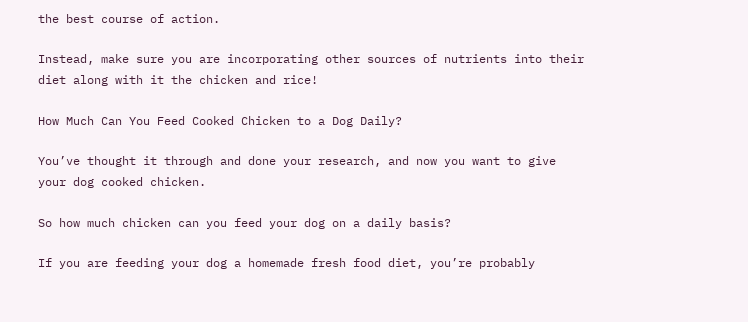the best course of action.

Instead, make sure you are incorporating other sources of nutrients into their diet along with it the chicken and rice!

How Much Can You Feed Cooked Chicken to a Dog Daily?

You’ve thought it through and done your research, and now you want to give your dog cooked chicken.

So how much chicken can you feed your dog on a daily basis?

If you are feeding your dog a homemade fresh food diet, you’re probably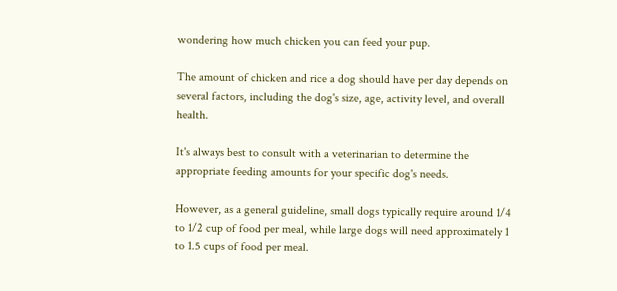wondering how much chicken you can feed your pup.

The amount of chicken and rice a dog should have per day depends on several factors, including the dog's size, age, activity level, and overall health.

It's always best to consult with a veterinarian to determine the appropriate feeding amounts for your specific dog's needs.

However, as a general guideline, small dogs typically require around 1/4 to 1/2 cup of food per meal, while large dogs will need approximately 1 to 1.5 cups of food per meal.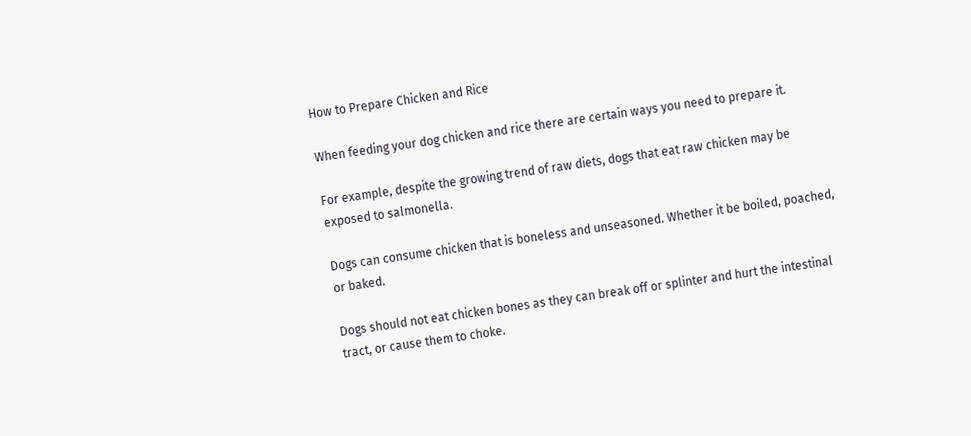How to Prepare Chicken and Rice

When feeding your dog chicken and rice there are certain ways you need to prepare it.

For example, despite the growing trend of raw diets, dogs that eat raw chicken may be exposed to salmonella.

Dogs can consume chicken that is boneless and unseasoned. Whether it be boiled, poached, or baked.

Dogs should not eat chicken bones as they can break off or splinter and hurt the intestinal tract, or cause them to choke.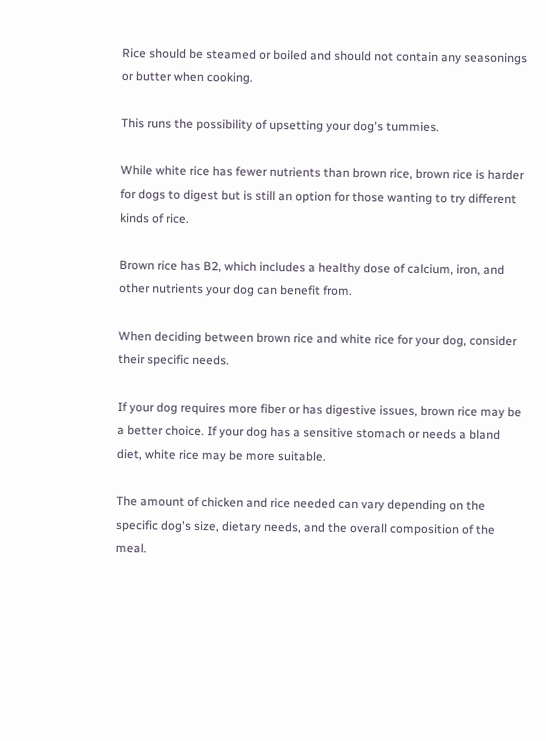Rice should be steamed or boiled and should not contain any seasonings or butter when cooking.

This runs the possibility of upsetting your dog's tummies.

While white rice has fewer nutrients than brown rice, brown rice is harder for dogs to digest but is still an option for those wanting to try different kinds of rice.

Brown rice has B2, which includes a healthy dose of calcium, iron, and other nutrients your dog can benefit from.

When deciding between brown rice and white rice for your dog, consider their specific needs.

If your dog requires more fiber or has digestive issues, brown rice may be a better choice. If your dog has a sensitive stomach or needs a bland diet, white rice may be more suitable.

The amount of chicken and rice needed can vary depending on the specific dog's size, dietary needs, and the overall composition of the meal.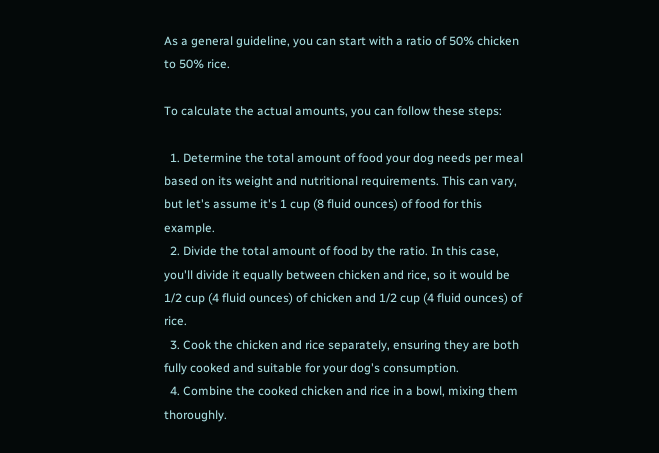As a general guideline, you can start with a ratio of 50% chicken to 50% rice.

To calculate the actual amounts, you can follow these steps:

  1. Determine the total amount of food your dog needs per meal based on its weight and nutritional requirements. This can vary, but let's assume it's 1 cup (8 fluid ounces) of food for this example.
  2. Divide the total amount of food by the ratio. In this case, you'll divide it equally between chicken and rice, so it would be 1/2 cup (4 fluid ounces) of chicken and 1/2 cup (4 fluid ounces) of rice.
  3. Cook the chicken and rice separately, ensuring they are both fully cooked and suitable for your dog's consumption.
  4. Combine the cooked chicken and rice in a bowl, mixing them thoroughly.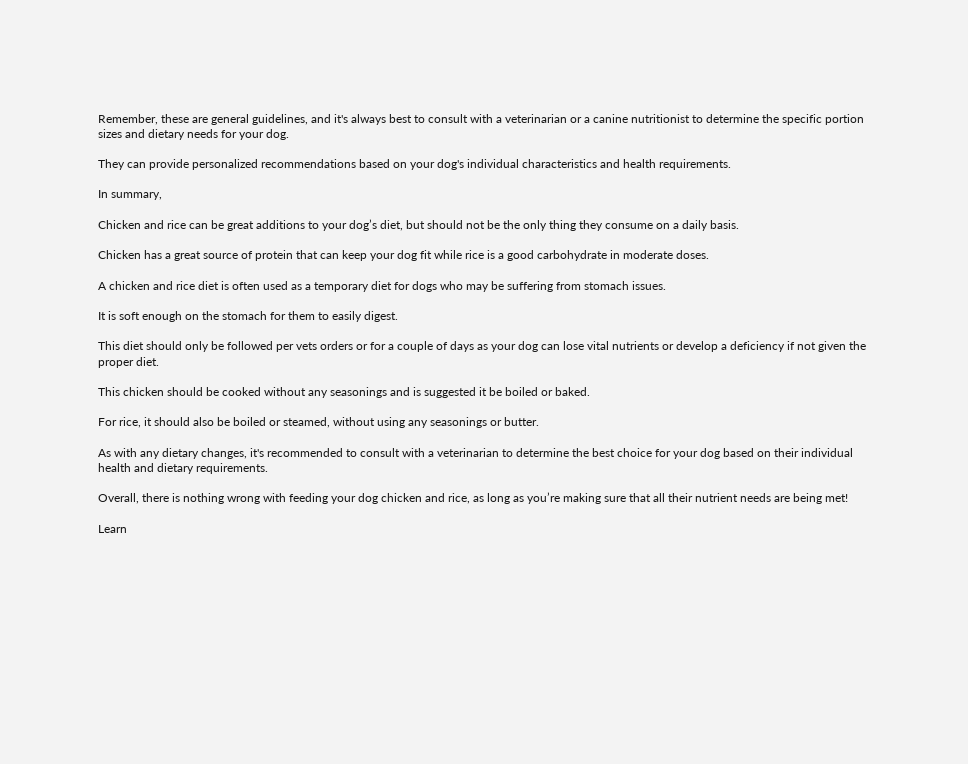Remember, these are general guidelines, and it's always best to consult with a veterinarian or a canine nutritionist to determine the specific portion sizes and dietary needs for your dog.

They can provide personalized recommendations based on your dog's individual characteristics and health requirements.

In summary,

Chicken and rice can be great additions to your dog’s diet, but should not be the only thing they consume on a daily basis.

Chicken has a great source of protein that can keep your dog fit while rice is a good carbohydrate in moderate doses.

A chicken and rice diet is often used as a temporary diet for dogs who may be suffering from stomach issues.

It is soft enough on the stomach for them to easily digest.

This diet should only be followed per vets orders or for a couple of days as your dog can lose vital nutrients or develop a deficiency if not given the proper diet.

This chicken should be cooked without any seasonings and is suggested it be boiled or baked.

For rice, it should also be boiled or steamed, without using any seasonings or butter.

As with any dietary changes, it's recommended to consult with a veterinarian to determine the best choice for your dog based on their individual health and dietary requirements.

Overall, there is nothing wrong with feeding your dog chicken and rice, as long as you’re making sure that all their nutrient needs are being met!

Learn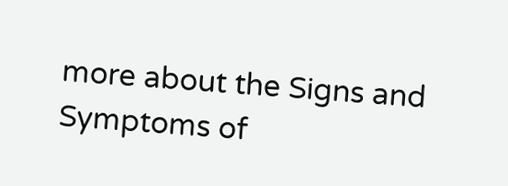more about the Signs and Symptoms of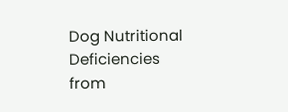Dog Nutritional Deficiencies from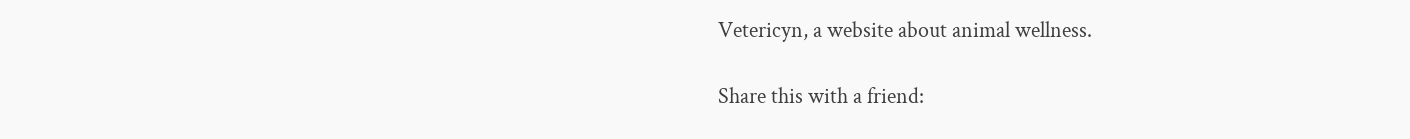Vetericyn, a website about animal wellness.

Share this with a friend: